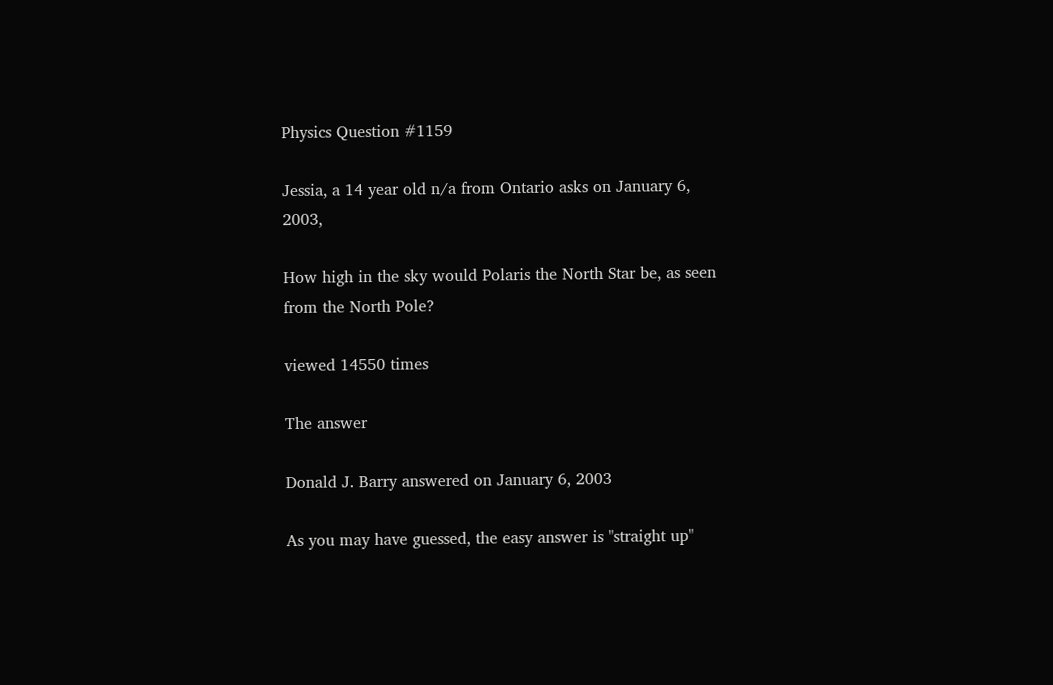Physics Question #1159

Jessia, a 14 year old n/a from Ontario asks on January 6, 2003,

How high in the sky would Polaris the North Star be, as seen from the North Pole?

viewed 14550 times

The answer

Donald J. Barry answered on January 6, 2003

As you may have guessed, the easy answer is "straight up"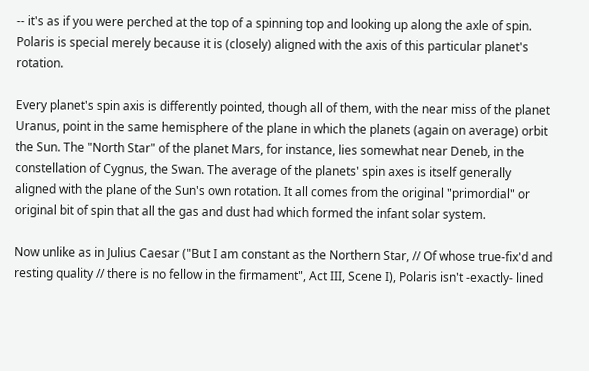-- it's as if you were perched at the top of a spinning top and looking up along the axle of spin. Polaris is special merely because it is (closely) aligned with the axis of this particular planet's rotation.

Every planet's spin axis is differently pointed, though all of them, with the near miss of the planet Uranus, point in the same hemisphere of the plane in which the planets (again on average) orbit the Sun. The "North Star" of the planet Mars, for instance, lies somewhat near Deneb, in the constellation of Cygnus, the Swan. The average of the planets' spin axes is itself generally aligned with the plane of the Sun's own rotation. It all comes from the original "primordial" or original bit of spin that all the gas and dust had which formed the infant solar system.

Now unlike as in Julius Caesar ("But I am constant as the Northern Star, // Of whose true-fix'd and resting quality // there is no fellow in the firmament", Act III, Scene I), Polaris isn't -exactly- lined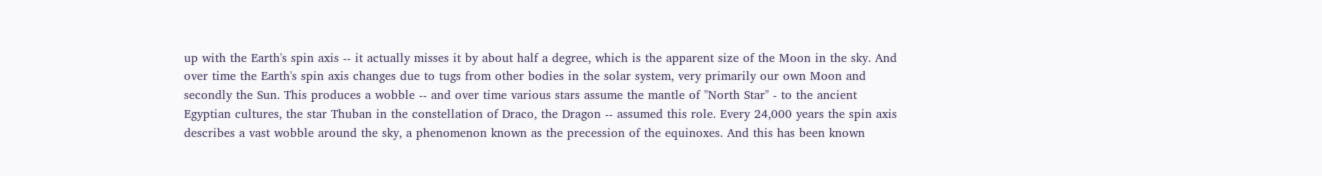up with the Earth's spin axis -- it actually misses it by about half a degree, which is the apparent size of the Moon in the sky. And over time the Earth's spin axis changes due to tugs from other bodies in the solar system, very primarily our own Moon and secondly the Sun. This produces a wobble -- and over time various stars assume the mantle of "North Star" - to the ancient Egyptian cultures, the star Thuban in the constellation of Draco, the Dragon -- assumed this role. Every 24,000 years the spin axis describes a vast wobble around the sky, a phenomenon known as the precession of the equinoxes. And this has been known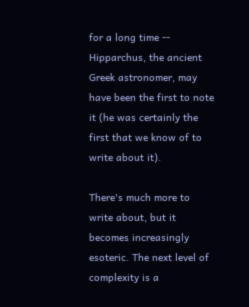for a long time -- Hipparchus, the ancient Greek astronomer, may have been the first to note it (he was certainly the first that we know of to write about it).

There's much more to write about, but it becomes increasingly esoteric. The next level of complexity is a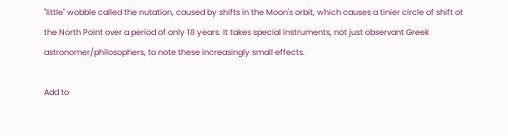"little" wobble called the nutation, caused by shifts in the Moon's orbit, which causes a tinier circle of shift ot the North Point over a period of only 18 years. It takes special instruments, not just observant Greek astronomer/philosophers, to note these increasingly small effects.

Add to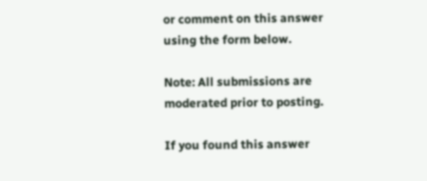or comment on this answer using the form below.

Note: All submissions are moderated prior to posting.

If you found this answer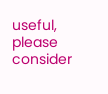useful, please consider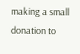making a small donation to